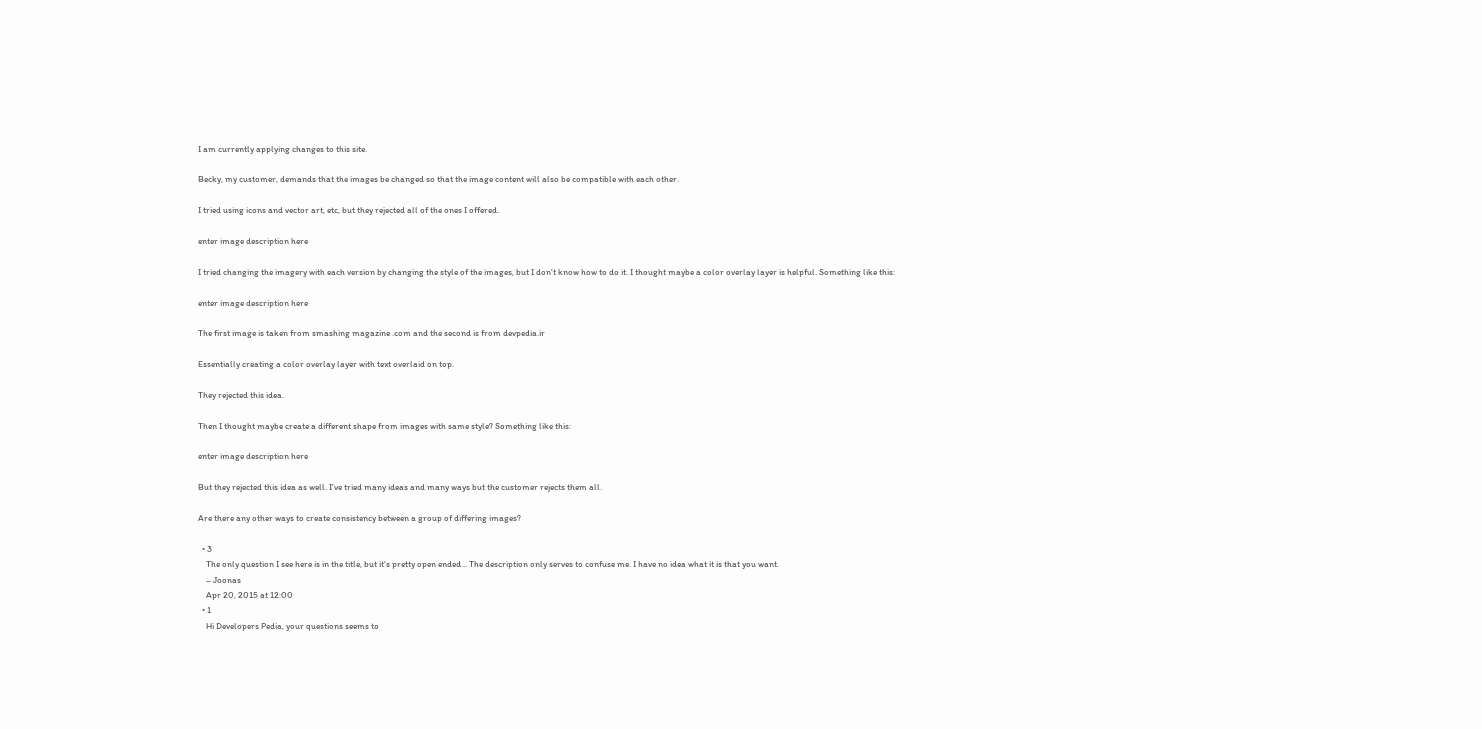I am currently applying changes to this site.

Becky, my customer, demands that the images be changed so that the image content will also be compatible with each other.

I tried using icons and vector art, etc, but they rejected all of the ones I offered.

enter image description here

I tried changing the imagery with each version by changing the style of the images, but I don't know how to do it. I thought maybe a color overlay layer is helpful. Something like this:

enter image description here

The first image is taken from smashing magazine .com and the second is from devpedia.ir

Essentially creating a color overlay layer with text overlaid on top.

They rejected this idea.

Then I thought maybe create a different shape from images with same style? Something like this:

enter image description here

But they rejected this idea as well. I've tried many ideas and many ways but the customer rejects them all.

Are there any other ways to create consistency between a group of differing images?

  • 3
    The only question I see here is in the title, but it's pretty open ended... The description only serves to confuse me. I have no idea what it is that you want.
    – Joonas
    Apr 20, 2015 at 12:00
  • 1
    Hi Developers Pedia, your questions seems to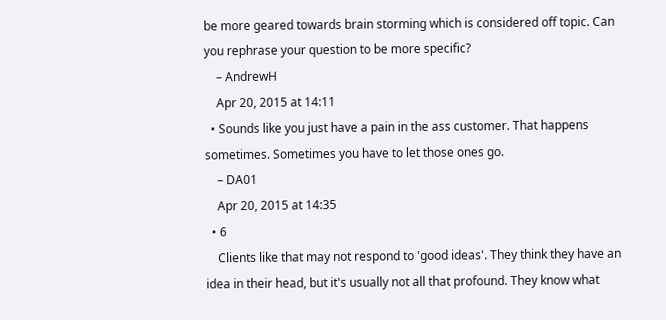be more geared towards brain storming which is considered off topic. Can you rephrase your question to be more specific?
    – AndrewH
    Apr 20, 2015 at 14:11
  • Sounds like you just have a pain in the ass customer. That happens sometimes. Sometimes you have to let those ones go.
    – DA01
    Apr 20, 2015 at 14:35
  • 6
    Clients like that may not respond to 'good ideas'. They think they have an idea in their head, but it's usually not all that profound. They know what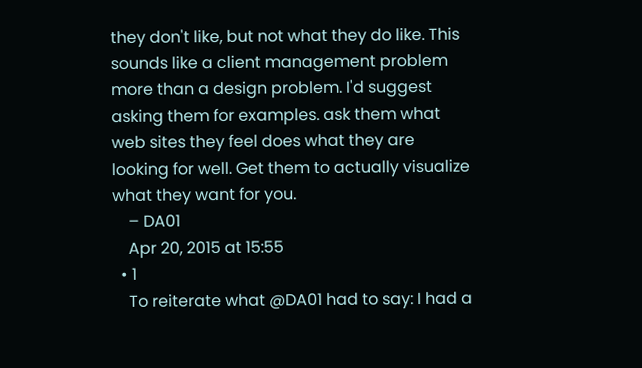they don't like, but not what they do like. This sounds like a client management problem more than a design problem. I'd suggest asking them for examples. ask them what web sites they feel does what they are looking for well. Get them to actually visualize what they want for you.
    – DA01
    Apr 20, 2015 at 15:55
  • 1
    To reiterate what @DA01 had to say: I had a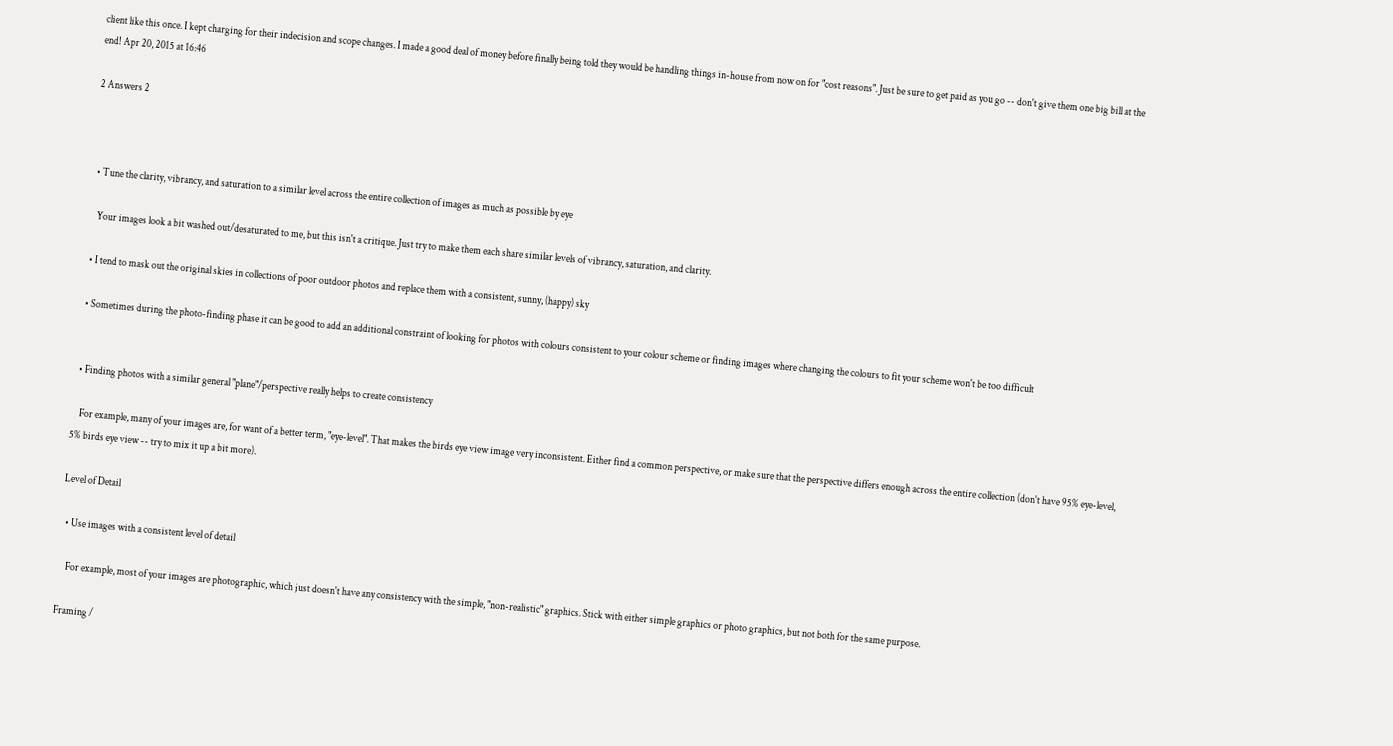client like this once. I kept charging for their indecision and scope changes. I made a good deal of money before finally being told they would be handling things in-house from now on for "cost reasons". Just be sure to get paid as you go -- don't give them one big bill at the end! Apr 20, 2015 at 16:46

2 Answers 2



  • Tune the clarity, vibrancy, and saturation to a similar level across the entire collection of images as much as possible by eye

    Your images look a bit washed out/desaturated to me, but this isn't a critique. Just try to make them each share similar levels of vibrancy, saturation, and clarity.

  • I tend to mask out the original skies in collections of poor outdoor photos and replace them with a consistent, sunny, (happy) sky

  • Sometimes during the photo-finding phase it can be good to add an additional constraint of looking for photos with colours consistent to your colour scheme or finding images where changing the colours to fit your scheme won't be too difficult


  • Finding photos with a similar general "plane"/perspective really helps to create consistency

    For example, many of your images are, for want of a better term, "eye-level". That makes the birds eye view image very inconsistent. Either find a common perspective, or make sure that the perspective differs enough across the entire collection (don't have 95% eye-level, 5% birds eye view -- try to mix it up a bit more).

Level of Detail

  • Use images with a consistent level of detail

    For example, most of your images are photographic, which just doesn't have any consistency with the simple, "non-realistic" graphics. Stick with either simple graphics or photo graphics, but not both for the same purpose.

Framing /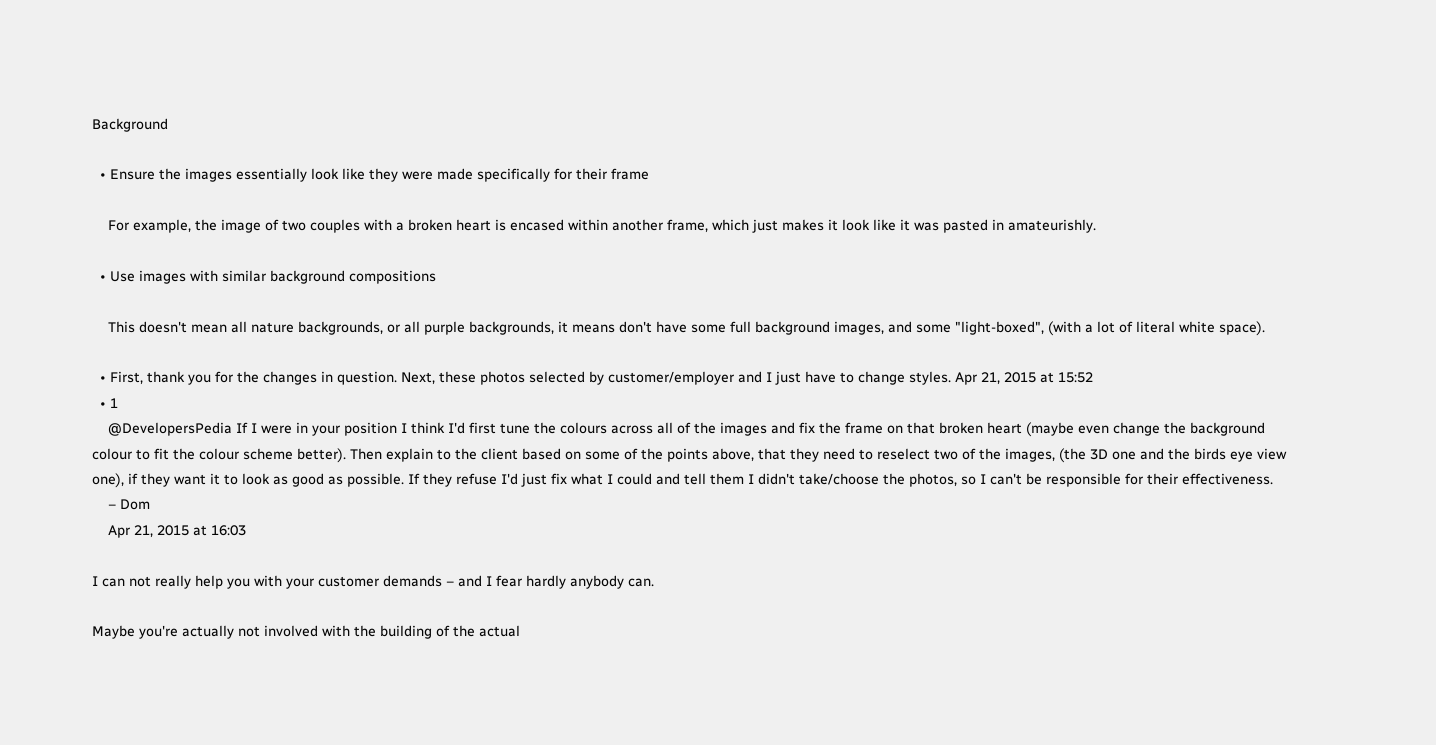Background

  • Ensure the images essentially look like they were made specifically for their frame

    For example, the image of two couples with a broken heart is encased within another frame, which just makes it look like it was pasted in amateurishly.

  • Use images with similar background compositions

    This doesn't mean all nature backgrounds, or all purple backgrounds, it means don't have some full background images, and some "light-boxed", (with a lot of literal white space).

  • First, thank you for the changes in question. Next, these photos selected by customer/employer and I just have to change styles. Apr 21, 2015 at 15:52
  • 1
    @DevelopersPedia If I were in your position I think I'd first tune the colours across all of the images and fix the frame on that broken heart (maybe even change the background colour to fit the colour scheme better). Then explain to the client based on some of the points above, that they need to reselect two of the images, (the 3D one and the birds eye view one), if they want it to look as good as possible. If they refuse I'd just fix what I could and tell them I didn't take/choose the photos, so I can't be responsible for their effectiveness.
    – Dom
    Apr 21, 2015 at 16:03

I can not really help you with your customer demands – and I fear hardly anybody can.

Maybe you're actually not involved with the building of the actual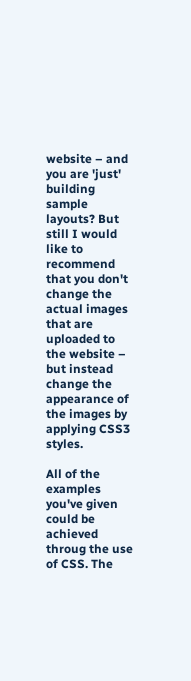website – and you are 'just' building sample layouts? But still I would like to recommend that you don't change the actual images that are uploaded to the website – but instead change the appearance of the images by applying CSS3 styles.

All of the examples you've given could be achieved throug the use of CSS. The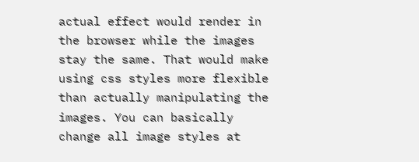actual effect would render in the browser while the images stay the same. That would make using css styles more flexible than actually manipulating the images. You can basically change all image styles at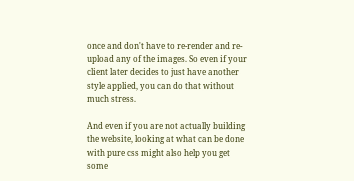once and don't have to re-render and re-upload any of the images. So even if your client later decides to just have another style applied, you can do that without much stress.

And even if you are not actually building the website, looking at what can be done with pure css might also help you get some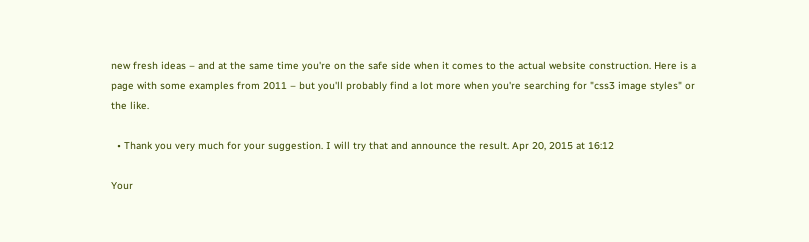new fresh ideas – and at the same time you're on the safe side when it comes to the actual website construction. Here is a page with some examples from 2011 – but you'll probably find a lot more when you're searching for "css3 image styles" or the like.

  • Thank you very much for your suggestion. I will try that and announce the result. Apr 20, 2015 at 16:12

Your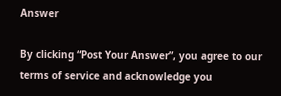Answer

By clicking “Post Your Answer”, you agree to our terms of service and acknowledge you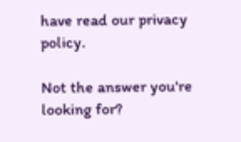have read our privacy policy.

Not the answer you're looking for?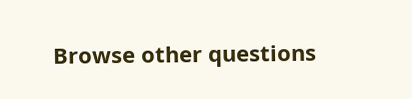Browse other questions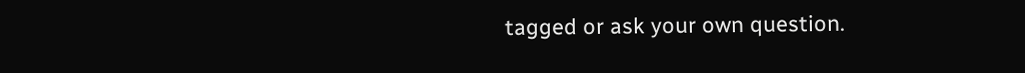tagged or ask your own question.